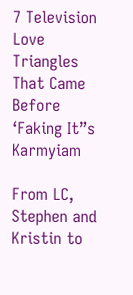7 Television Love Triangles That Came Before ‘Faking It”s Karmyiam

From LC, Stephen and Kristin to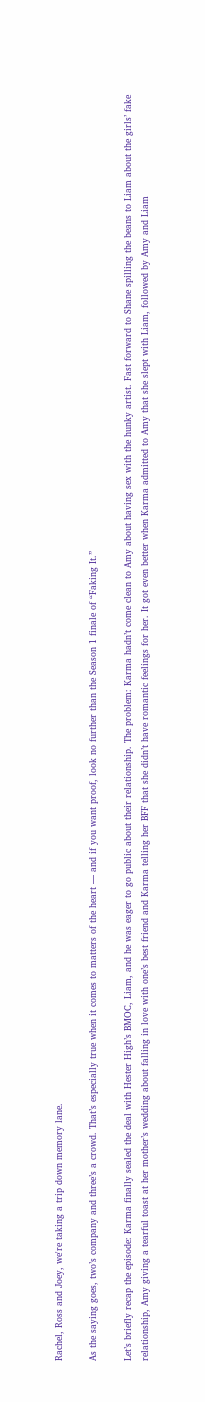Rachel, Ross and Joey, we're taking a trip down memory lane.

As the saying goes, two’s company and three’s a crowd. That’s especially true when it comes to matters of the heart — and if you want proof, look no further than the Season 1 finale of “Faking It.”

Let’s briefly recap the episode: Karma finally sealed the deal with Hester High’s BMOC, Liam, and he was eager to go public about their relationship. The problem: Karma hadn’t come clean to Amy about having sex with the hunky artist. Fast forward to Shane spilling the beans to Liam about the girls’ fake relationship, Amy giving a tearful toast at her mother’s wedding about falling in love with one’s best friend and Karma telling her BFF that she didn’t have romantic feelings for her. It got even better when Karma admitted to Amy that she slept with Liam, followed by Amy and Liam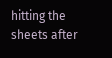hitting the sheets after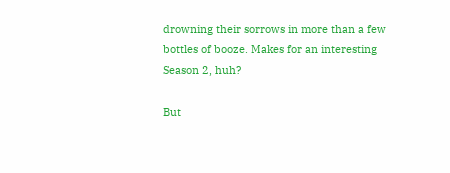drowning their sorrows in more than a few bottles of booze. Makes for an interesting Season 2, huh?

But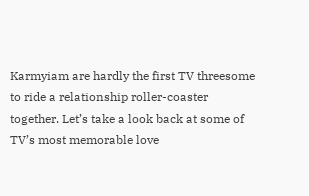Karmyiam are hardly the first TV threesome to ride a relationship roller-coaster together. Let’s take a look back at some of TV’s most memorable love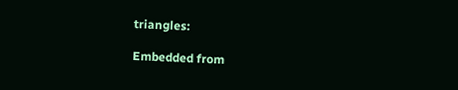triangles:

Embedded from